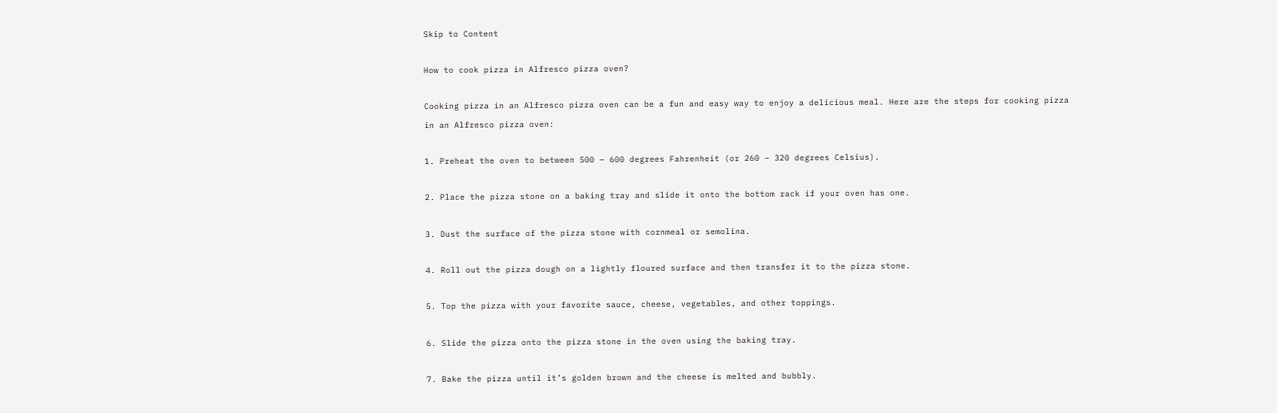Skip to Content

How to cook pizza in Alfresco pizza oven?

Cooking pizza in an Alfresco pizza oven can be a fun and easy way to enjoy a delicious meal. Here are the steps for cooking pizza in an Alfresco pizza oven:

1. Preheat the oven to between 500 – 600 degrees Fahrenheit (or 260 – 320 degrees Celsius).

2. Place the pizza stone on a baking tray and slide it onto the bottom rack if your oven has one.

3. Dust the surface of the pizza stone with cornmeal or semolina.

4. Roll out the pizza dough on a lightly floured surface and then transfer it to the pizza stone.

5. Top the pizza with your favorite sauce, cheese, vegetables, and other toppings.

6. Slide the pizza onto the pizza stone in the oven using the baking tray.

7. Bake the pizza until it’s golden brown and the cheese is melted and bubbly.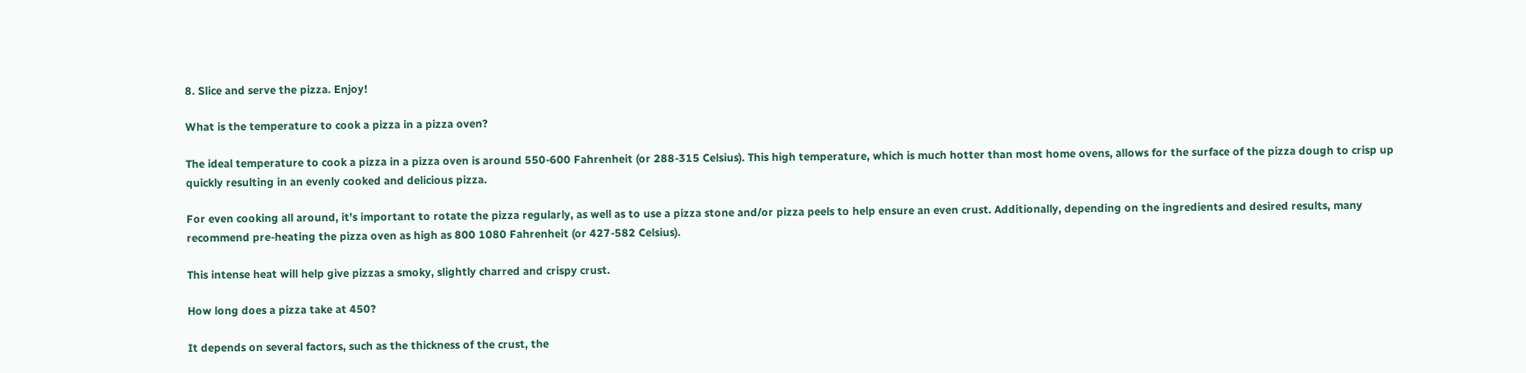8. Slice and serve the pizza. Enjoy!

What is the temperature to cook a pizza in a pizza oven?

The ideal temperature to cook a pizza in a pizza oven is around 550-600 Fahrenheit (or 288-315 Celsius). This high temperature, which is much hotter than most home ovens, allows for the surface of the pizza dough to crisp up quickly resulting in an evenly cooked and delicious pizza.

For even cooking all around, it’s important to rotate the pizza regularly, as well as to use a pizza stone and/or pizza peels to help ensure an even crust. Additionally, depending on the ingredients and desired results, many recommend pre-heating the pizza oven as high as 800 1080 Fahrenheit (or 427-582 Celsius).

This intense heat will help give pizzas a smoky, slightly charred and crispy crust.

How long does a pizza take at 450?

It depends on several factors, such as the thickness of the crust, the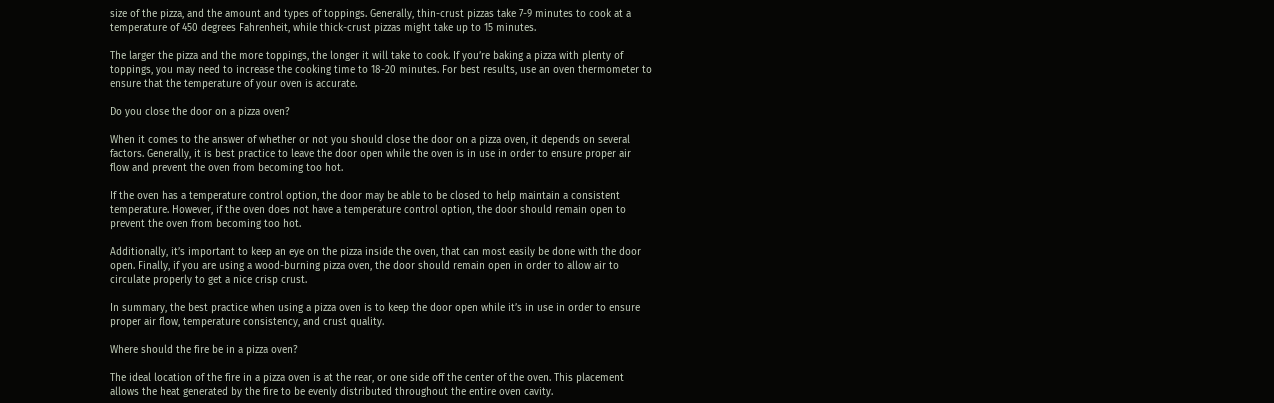size of the pizza, and the amount and types of toppings. Generally, thin-crust pizzas take 7-9 minutes to cook at a temperature of 450 degrees Fahrenheit, while thick-crust pizzas might take up to 15 minutes.

The larger the pizza and the more toppings, the longer it will take to cook. If you’re baking a pizza with plenty of toppings, you may need to increase the cooking time to 18-20 minutes. For best results, use an oven thermometer to ensure that the temperature of your oven is accurate.

Do you close the door on a pizza oven?

When it comes to the answer of whether or not you should close the door on a pizza oven, it depends on several factors. Generally, it is best practice to leave the door open while the oven is in use in order to ensure proper air flow and prevent the oven from becoming too hot.

If the oven has a temperature control option, the door may be able to be closed to help maintain a consistent temperature. However, if the oven does not have a temperature control option, the door should remain open to prevent the oven from becoming too hot.

Additionally, it’s important to keep an eye on the pizza inside the oven, that can most easily be done with the door open. Finally, if you are using a wood-burning pizza oven, the door should remain open in order to allow air to circulate properly to get a nice crisp crust.

In summary, the best practice when using a pizza oven is to keep the door open while it’s in use in order to ensure proper air flow, temperature consistency, and crust quality.

Where should the fire be in a pizza oven?

The ideal location of the fire in a pizza oven is at the rear, or one side off the center of the oven. This placement allows the heat generated by the fire to be evenly distributed throughout the entire oven cavity.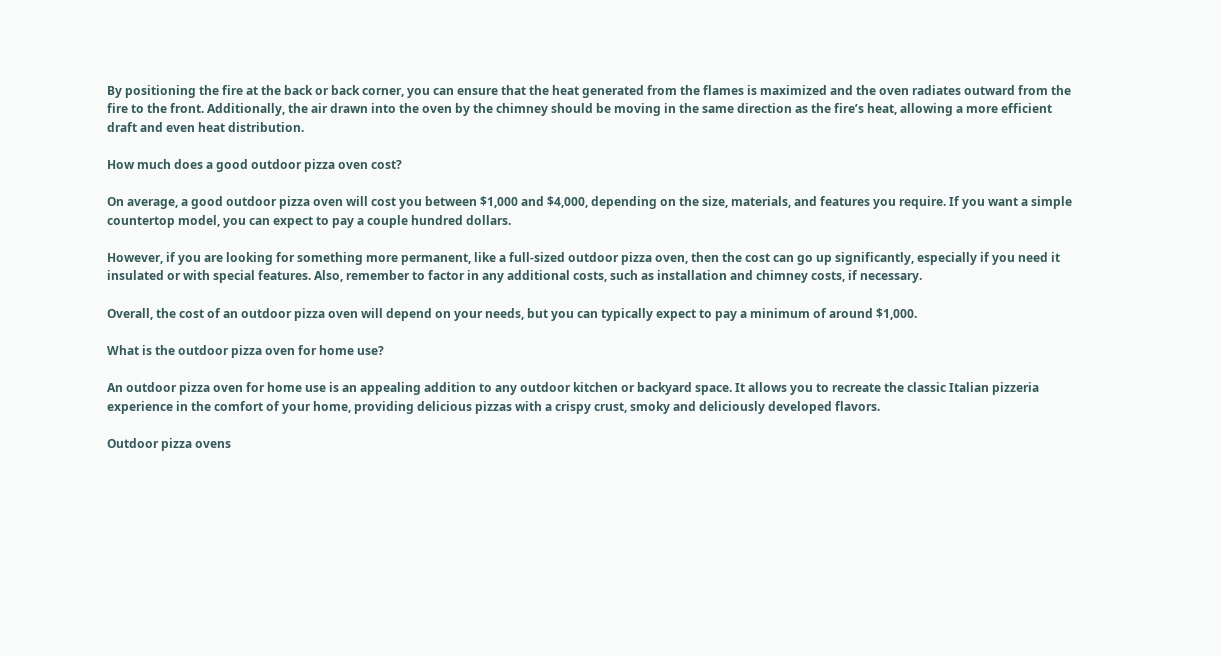By positioning the fire at the back or back corner, you can ensure that the heat generated from the flames is maximized and the oven radiates outward from the fire to the front. Additionally, the air drawn into the oven by the chimney should be moving in the same direction as the fire’s heat, allowing a more efficient draft and even heat distribution.

How much does a good outdoor pizza oven cost?

On average, a good outdoor pizza oven will cost you between $1,000 and $4,000, depending on the size, materials, and features you require. If you want a simple countertop model, you can expect to pay a couple hundred dollars.

However, if you are looking for something more permanent, like a full-sized outdoor pizza oven, then the cost can go up significantly, especially if you need it insulated or with special features. Also, remember to factor in any additional costs, such as installation and chimney costs, if necessary.

Overall, the cost of an outdoor pizza oven will depend on your needs, but you can typically expect to pay a minimum of around $1,000.

What is the outdoor pizza oven for home use?

An outdoor pizza oven for home use is an appealing addition to any outdoor kitchen or backyard space. It allows you to recreate the classic Italian pizzeria experience in the comfort of your home, providing delicious pizzas with a crispy crust, smoky and deliciously developed flavors.

Outdoor pizza ovens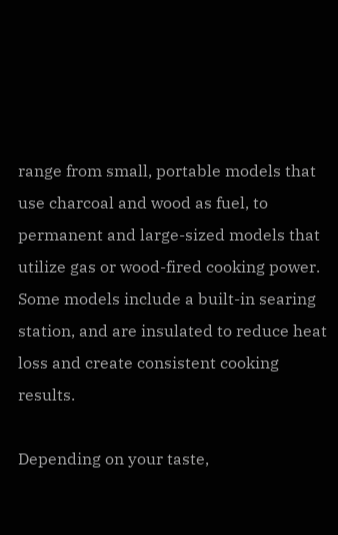range from small, portable models that use charcoal and wood as fuel, to permanent and large-sized models that utilize gas or wood-fired cooking power. Some models include a built-in searing station, and are insulated to reduce heat loss and create consistent cooking results.

Depending on your taste,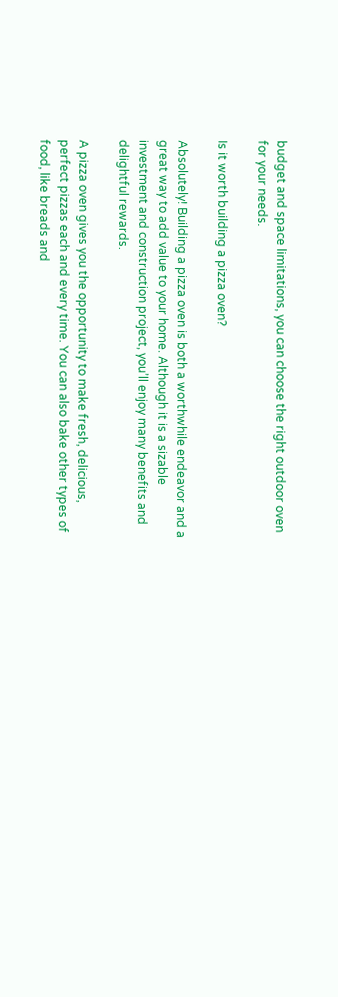budget and space limitations, you can choose the right outdoor oven for your needs.

Is it worth building a pizza oven?

Absolutely! Building a pizza oven is both a worthwhile endeavor and a great way to add value to your home. Although it is a sizable investment and construction project, you’ll enjoy many benefits and delightful rewards.

A pizza oven gives you the opportunity to make fresh, delicious, perfect pizzas each and every time. You can also bake other types of food, like breads and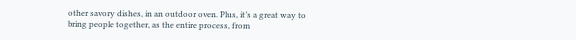other savory dishes, in an outdoor oven. Plus, it’s a great way to bring people together, as the entire process, from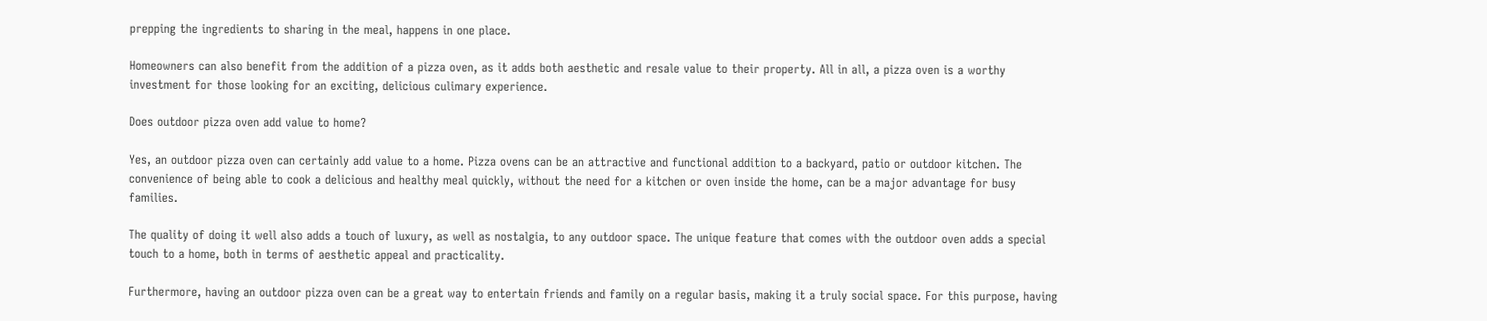prepping the ingredients to sharing in the meal, happens in one place.

Homeowners can also benefit from the addition of a pizza oven, as it adds both aesthetic and resale value to their property. All in all, a pizza oven is a worthy investment for those looking for an exciting, delicious culimary experience.

Does outdoor pizza oven add value to home?

Yes, an outdoor pizza oven can certainly add value to a home. Pizza ovens can be an attractive and functional addition to a backyard, patio or outdoor kitchen. The convenience of being able to cook a delicious and healthy meal quickly, without the need for a kitchen or oven inside the home, can be a major advantage for busy families.

The quality of doing it well also adds a touch of luxury, as well as nostalgia, to any outdoor space. The unique feature that comes with the outdoor oven adds a special touch to a home, both in terms of aesthetic appeal and practicality.

Furthermore, having an outdoor pizza oven can be a great way to entertain friends and family on a regular basis, making it a truly social space. For this purpose, having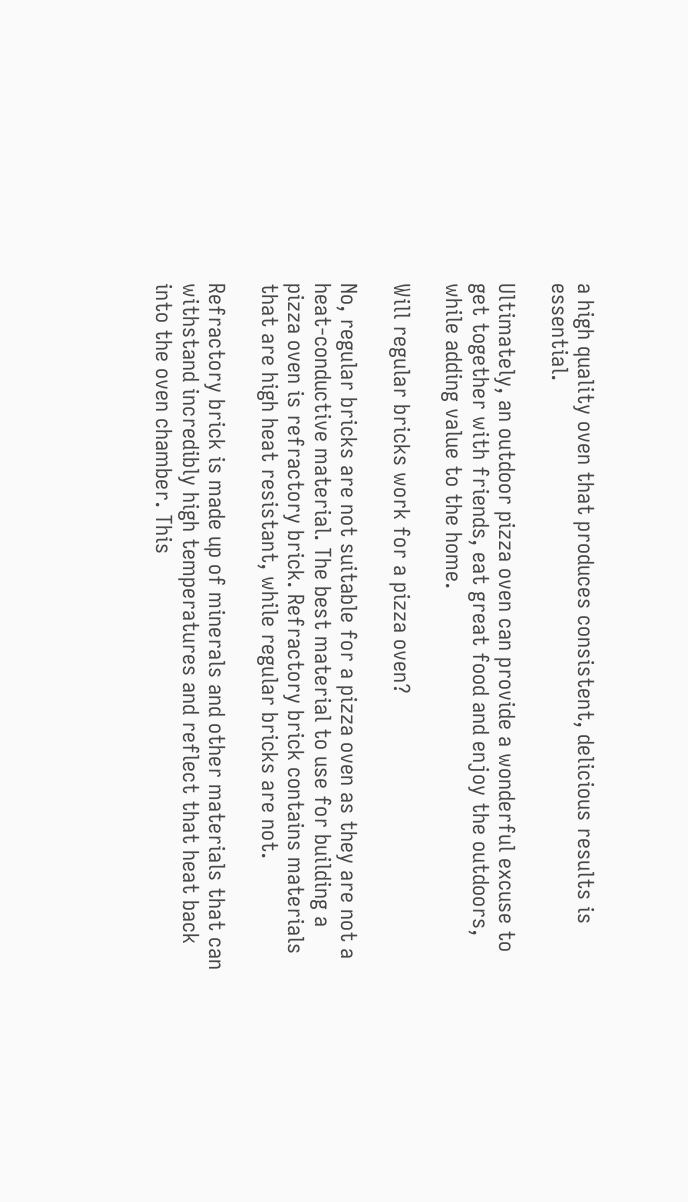a high quality oven that produces consistent, delicious results is essential.

Ultimately, an outdoor pizza oven can provide a wonderful excuse to get together with friends, eat great food and enjoy the outdoors, while adding value to the home.

Will regular bricks work for a pizza oven?

No, regular bricks are not suitable for a pizza oven as they are not a heat-conductive material. The best material to use for building a pizza oven is refractory brick. Refractory brick contains materials that are high heat resistant, while regular bricks are not.

Refractory brick is made up of minerals and other materials that can withstand incredibly high temperatures and reflect that heat back into the oven chamber. This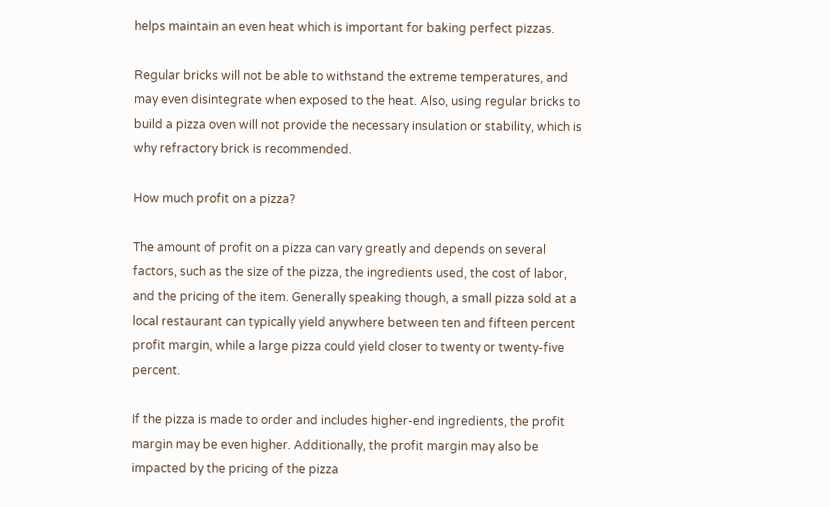helps maintain an even heat which is important for baking perfect pizzas.

Regular bricks will not be able to withstand the extreme temperatures, and may even disintegrate when exposed to the heat. Also, using regular bricks to build a pizza oven will not provide the necessary insulation or stability, which is why refractory brick is recommended.

How much profit on a pizza?

The amount of profit on a pizza can vary greatly and depends on several factors, such as the size of the pizza, the ingredients used, the cost of labor, and the pricing of the item. Generally speaking though, a small pizza sold at a local restaurant can typically yield anywhere between ten and fifteen percent profit margin, while a large pizza could yield closer to twenty or twenty-five percent.

If the pizza is made to order and includes higher-end ingredients, the profit margin may be even higher. Additionally, the profit margin may also be impacted by the pricing of the pizza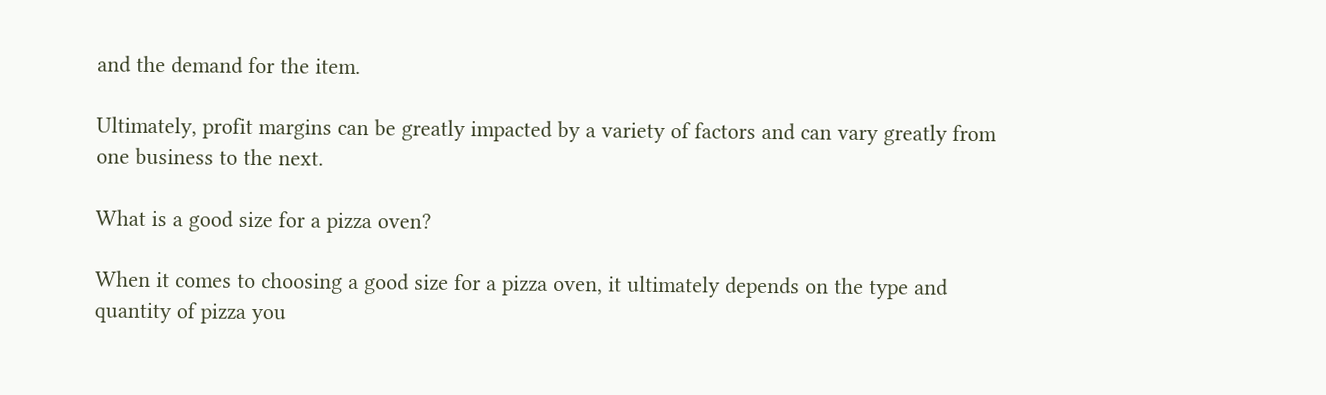and the demand for the item.

Ultimately, profit margins can be greatly impacted by a variety of factors and can vary greatly from one business to the next.

What is a good size for a pizza oven?

When it comes to choosing a good size for a pizza oven, it ultimately depends on the type and quantity of pizza you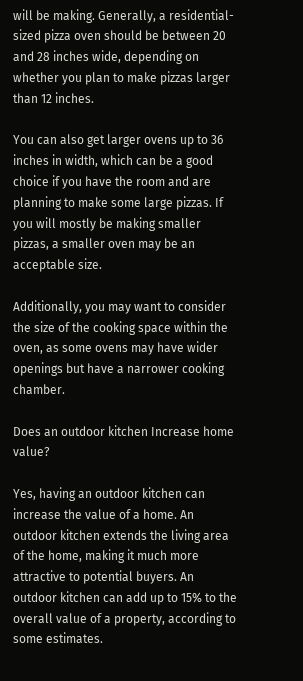will be making. Generally, a residential-sized pizza oven should be between 20 and 28 inches wide, depending on whether you plan to make pizzas larger than 12 inches.

You can also get larger ovens up to 36 inches in width, which can be a good choice if you have the room and are planning to make some large pizzas. If you will mostly be making smaller pizzas, a smaller oven may be an acceptable size.

Additionally, you may want to consider the size of the cooking space within the oven, as some ovens may have wider openings but have a narrower cooking chamber.

Does an outdoor kitchen Increase home value?

Yes, having an outdoor kitchen can increase the value of a home. An outdoor kitchen extends the living area of the home, making it much more attractive to potential buyers. An outdoor kitchen can add up to 15% to the overall value of a property, according to some estimates.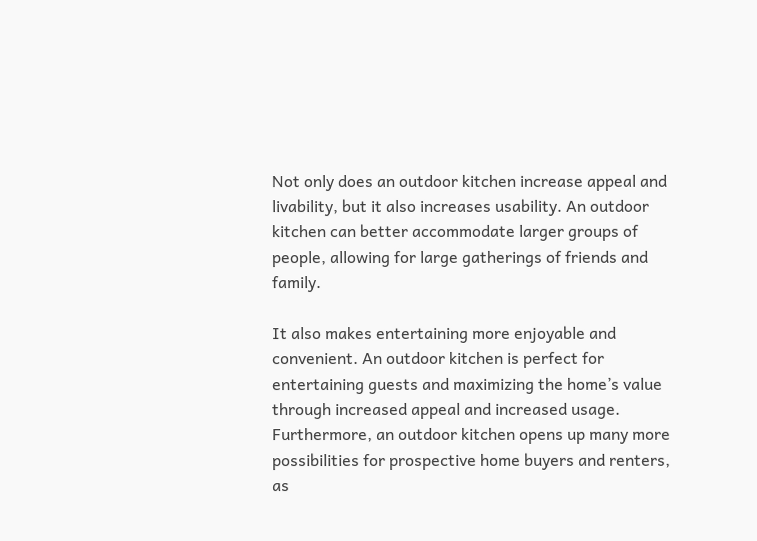Not only does an outdoor kitchen increase appeal and livability, but it also increases usability. An outdoor kitchen can better accommodate larger groups of people, allowing for large gatherings of friends and family.

It also makes entertaining more enjoyable and convenient. An outdoor kitchen is perfect for entertaining guests and maximizing the home’s value through increased appeal and increased usage. Furthermore, an outdoor kitchen opens up many more possibilities for prospective home buyers and renters, as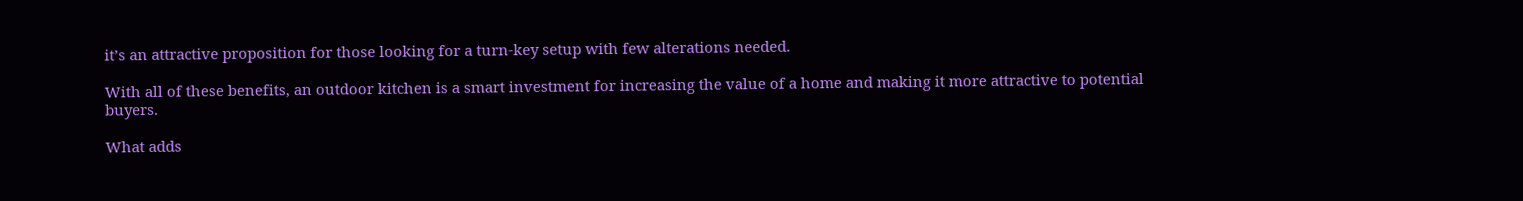it’s an attractive proposition for those looking for a turn-key setup with few alterations needed.

With all of these benefits, an outdoor kitchen is a smart investment for increasing the value of a home and making it more attractive to potential buyers.

What adds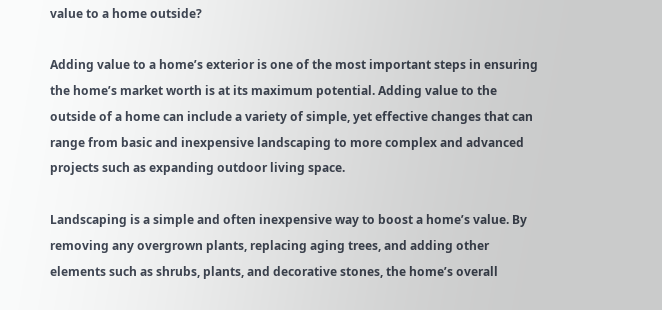value to a home outside?

Adding value to a home’s exterior is one of the most important steps in ensuring the home’s market worth is at its maximum potential. Adding value to the outside of a home can include a variety of simple, yet effective changes that can range from basic and inexpensive landscaping to more complex and advanced projects such as expanding outdoor living space.

Landscaping is a simple and often inexpensive way to boost a home’s value. By removing any overgrown plants, replacing aging trees, and adding other elements such as shrubs, plants, and decorative stones, the home’s overall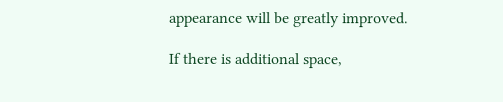appearance will be greatly improved.

If there is additional space,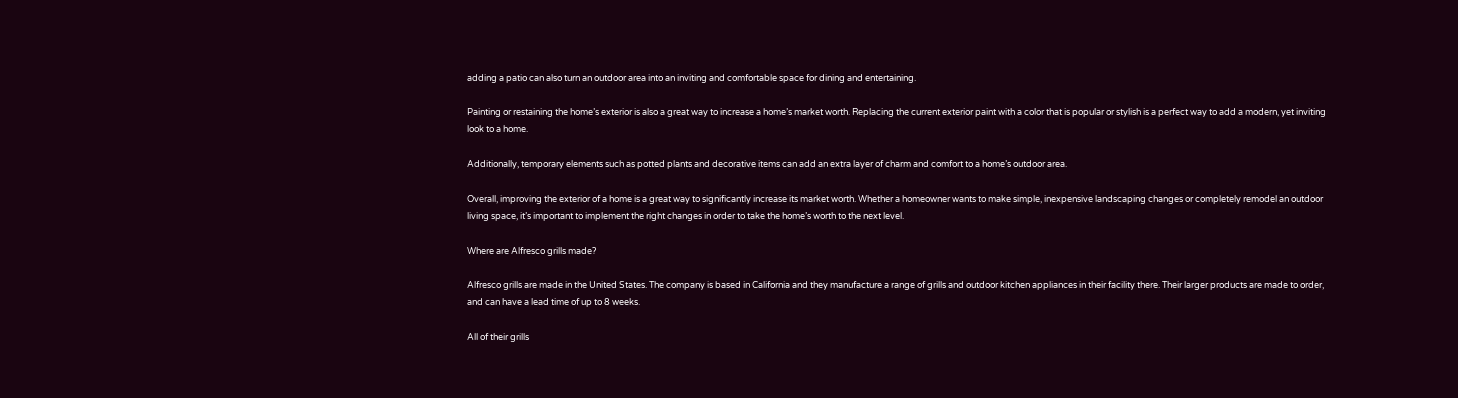adding a patio can also turn an outdoor area into an inviting and comfortable space for dining and entertaining.

Painting or restaining the home’s exterior is also a great way to increase a home’s market worth. Replacing the current exterior paint with a color that is popular or stylish is a perfect way to add a modern, yet inviting look to a home.

Additionally, temporary elements such as potted plants and decorative items can add an extra layer of charm and comfort to a home’s outdoor area.

Overall, improving the exterior of a home is a great way to significantly increase its market worth. Whether a homeowner wants to make simple, inexpensive landscaping changes or completely remodel an outdoor living space, it’s important to implement the right changes in order to take the home’s worth to the next level.

Where are Alfresco grills made?

Alfresco grills are made in the United States. The company is based in California and they manufacture a range of grills and outdoor kitchen appliances in their facility there. Their larger products are made to order, and can have a lead time of up to 8 weeks.

All of their grills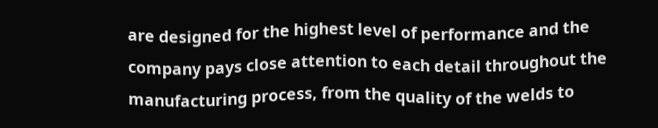are designed for the highest level of performance and the company pays close attention to each detail throughout the manufacturing process, from the quality of the welds to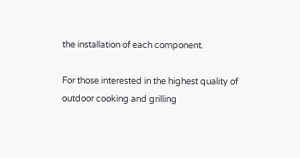the installation of each component.

For those interested in the highest quality of outdoor cooking and grilling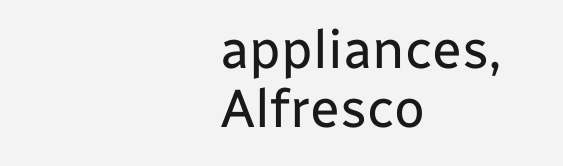appliances, Alfresco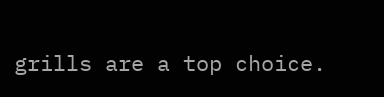grills are a top choice.